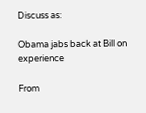Discuss as:

Obama jabs back at Bill on experience

From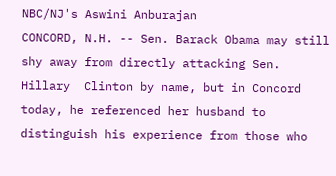NBC/NJ's Aswini Anburajan
CONCORD, N.H. -- Sen. Barack Obama may still shy away from directly attacking Sen. Hillary  Clinton by name, but in Concord today, he referenced her husband to distinguish his experience from those who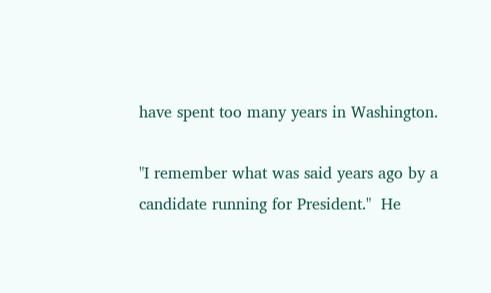have spent too many years in Washington.

"I remember what was said years ago by a candidate running for President."  He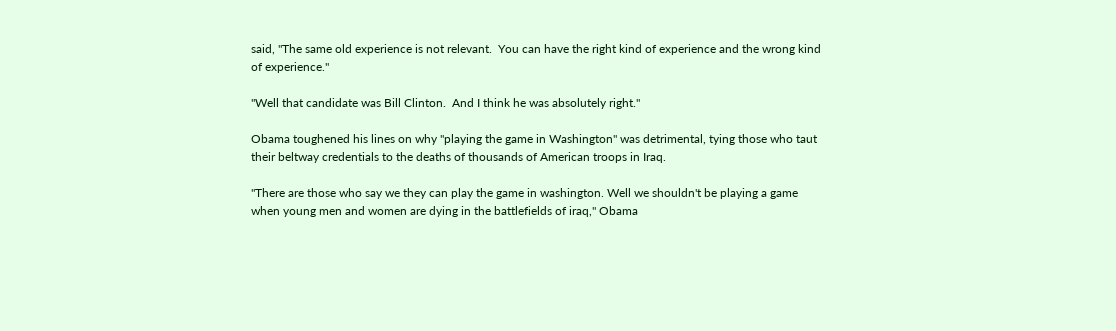said, "The same old experience is not relevant.  You can have the right kind of experience and the wrong kind of experience."

"Well that candidate was Bill Clinton.  And I think he was absolutely right."

Obama toughened his lines on why "playing the game in Washington" was detrimental, tying those who taut their beltway credentials to the deaths of thousands of American troops in Iraq.

"There are those who say we they can play the game in washington. Well we shouldn't be playing a game when young men and women are dying in the battlefields of iraq," Obama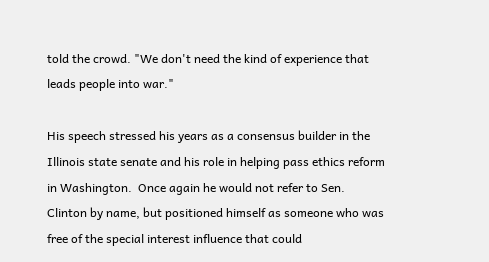told the crowd. "We don't need the kind of experience that leads people into war."

His speech stressed his years as a consensus builder in the Illinois state senate and his role in helping pass ethics reform in Washington.  Once again he would not refer to Sen. Clinton by name, but positioned himself as someone who was free of the special interest influence that could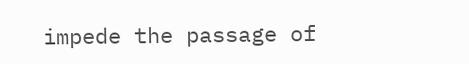impede the passage of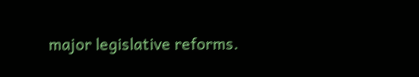major legislative reforms.